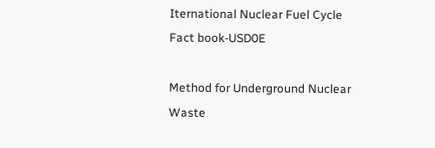Iternational Nuclear Fuel Cycle Fact book-USD0E

Method for Underground Nuclear Waste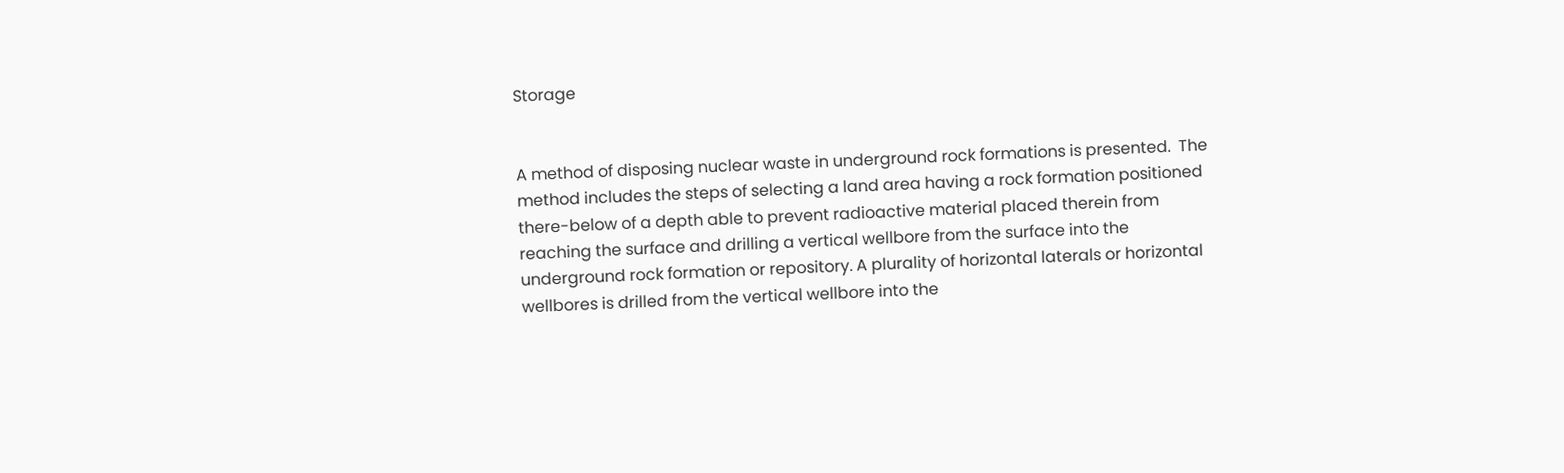Storage


A method of disposing nuclear waste in underground rock formations is presented.  The method includes the steps of selecting a land area having a rock formation positioned there-below of a depth able to prevent radioactive material placed therein from reaching the surface and drilling a vertical wellbore from the surface into the underground rock formation or repository. A plurality of horizontal laterals or horizontal wellbores is drilled from the vertical wellbore into the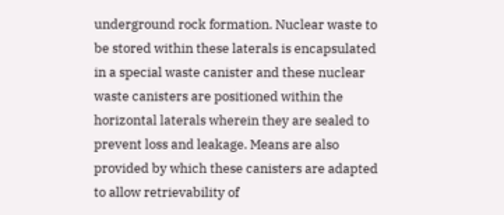underground rock formation. Nuclear waste to be stored within these laterals is encapsulated in a special waste canister and these nuclear waste canisters are positioned within the horizontal laterals wherein they are sealed to prevent loss and leakage. Means are also provided by which these canisters are adapted to allow retrievability of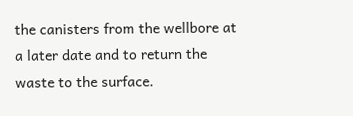the canisters from the wellbore at a later date and to return the waste to the surface.